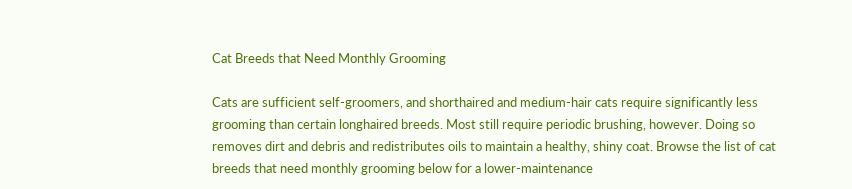Cat Breeds that Need Monthly Grooming

Cats are sufficient self-groomers, and shorthaired and medium-hair cats require significantly less grooming than certain longhaired breeds. Most still require periodic brushing, however. Doing so removes dirt and debris and redistributes oils to maintain a healthy, shiny coat. Browse the list of cat breeds that need monthly grooming below for a lower-maintenance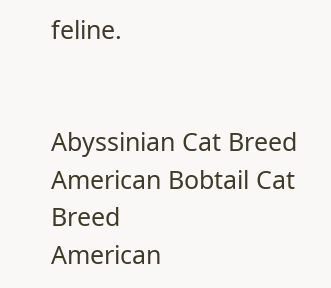feline.


Abyssinian Cat Breed
American Bobtail Cat Breed
American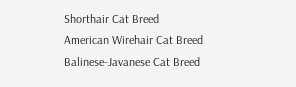Shorthair Cat Breed
American Wirehair Cat Breed
Balinese-Javanese Cat Breed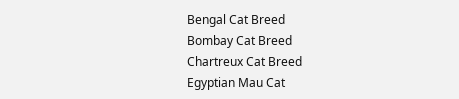Bengal Cat Breed
Bombay Cat Breed
Chartreux Cat Breed
Egyptian Mau Cat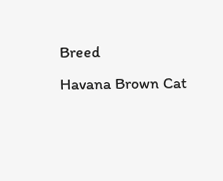Breed
Havana Brown Cat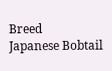Breed
Japanese Bobtail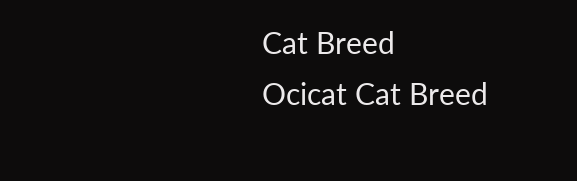Cat Breed
Ocicat Cat Breed